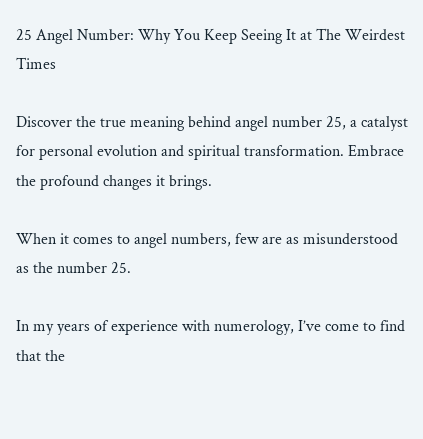25 Angel Number: Why You Keep Seeing It at The Weirdest Times

Discover the true meaning behind angel number 25, a catalyst for personal evolution and spiritual transformation. Embrace the profound changes it brings.

When it comes to angel numbers, few are as misunderstood as the number 25.

In my years of experience with numerology, I’ve come to find that the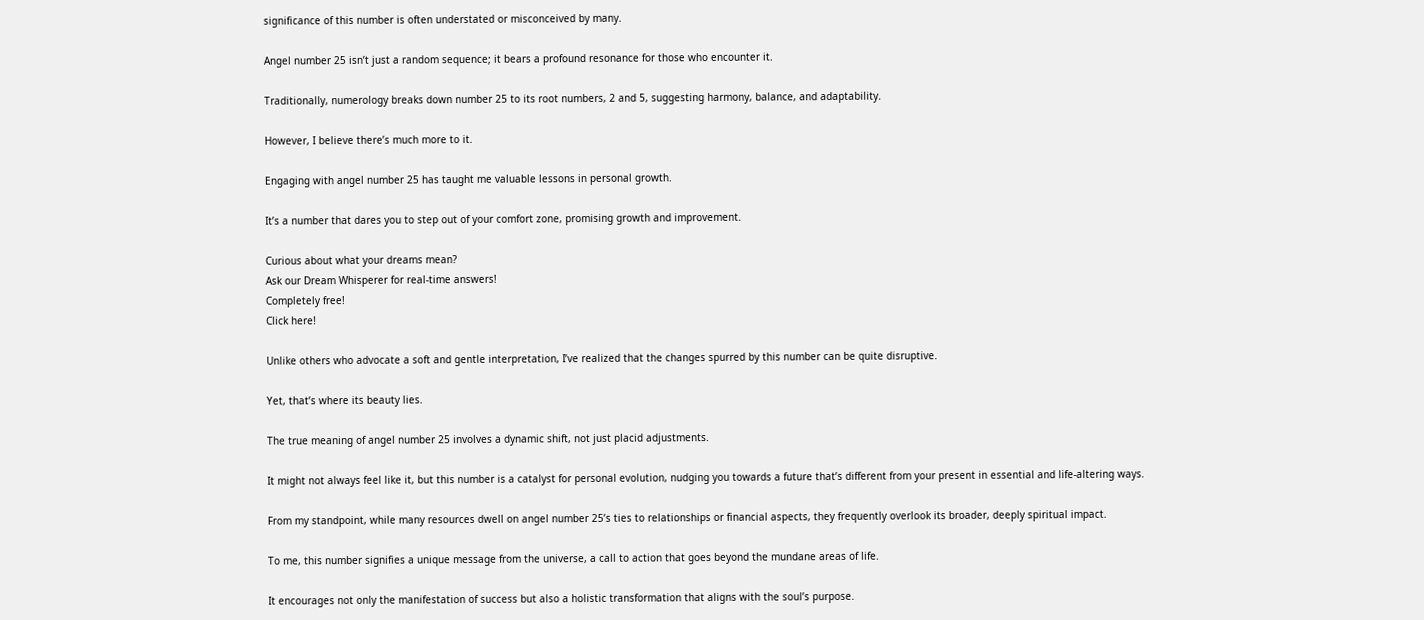significance of this number is often understated or misconceived by many.

Angel number 25 isn’t just a random sequence; it bears a profound resonance for those who encounter it.

Traditionally, numerology breaks down number 25 to its root numbers, 2 and 5, suggesting harmony, balance, and adaptability.

However, I believe there’s much more to it.

Engaging with angel number 25 has taught me valuable lessons in personal growth.

It’s a number that dares you to step out of your comfort zone, promising growth and improvement.

Curious about what your dreams mean?
Ask our Dream Whisperer for real-time answers!
Completely free!
Click here!

Unlike others who advocate a soft and gentle interpretation, I’ve realized that the changes spurred by this number can be quite disruptive.

Yet, that’s where its beauty lies.

The true meaning of angel number 25 involves a dynamic shift, not just placid adjustments.

It might not always feel like it, but this number is a catalyst for personal evolution, nudging you towards a future that’s different from your present in essential and life-altering ways.

From my standpoint, while many resources dwell on angel number 25’s ties to relationships or financial aspects, they frequently overlook its broader, deeply spiritual impact.

To me, this number signifies a unique message from the universe, a call to action that goes beyond the mundane areas of life.

It encourages not only the manifestation of success but also a holistic transformation that aligns with the soul’s purpose.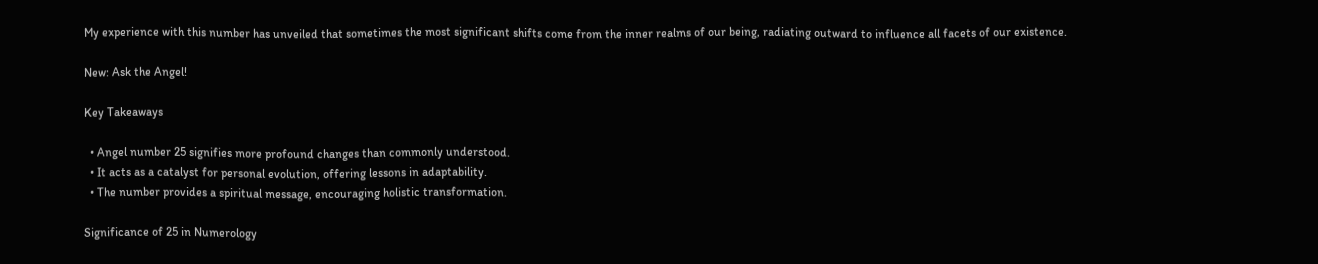My experience with this number has unveiled that sometimes the most significant shifts come from the inner realms of our being, radiating outward to influence all facets of our existence.

New: Ask the Angel!

Key Takeaways

  • Angel number 25 signifies more profound changes than commonly understood.
  • It acts as a catalyst for personal evolution, offering lessons in adaptability.
  • The number provides a spiritual message, encouraging holistic transformation.

Significance of 25 in Numerology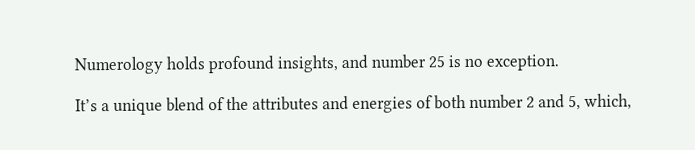Numerology holds profound insights, and number 25 is no exception.

It’s a unique blend of the attributes and energies of both number 2 and 5, which,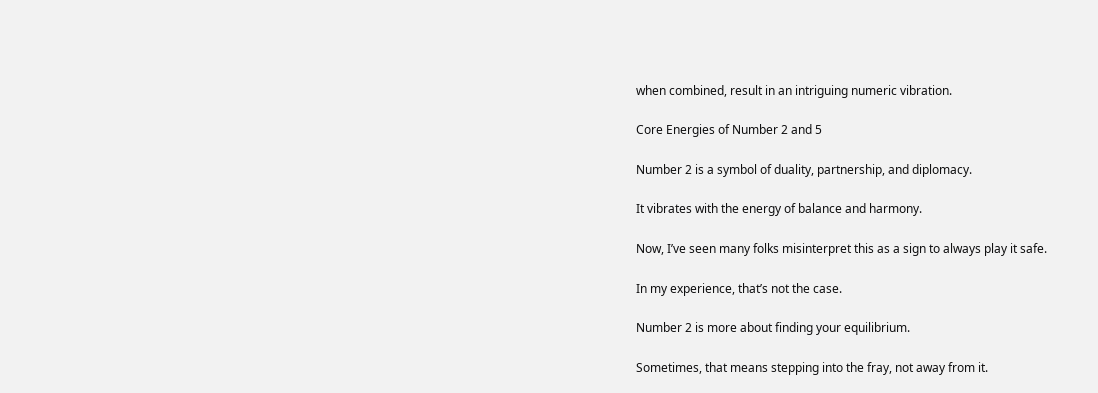when combined, result in an intriguing numeric vibration.

Core Energies of Number 2 and 5

Number 2 is a symbol of duality, partnership, and diplomacy.

It vibrates with the energy of balance and harmony.

Now, I’ve seen many folks misinterpret this as a sign to always play it safe.

In my experience, that’s not the case.

Number 2 is more about finding your equilibrium.

Sometimes, that means stepping into the fray, not away from it.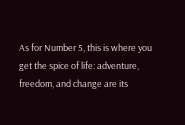As for Number 5, this is where you get the spice of life: adventure, freedom, and change are its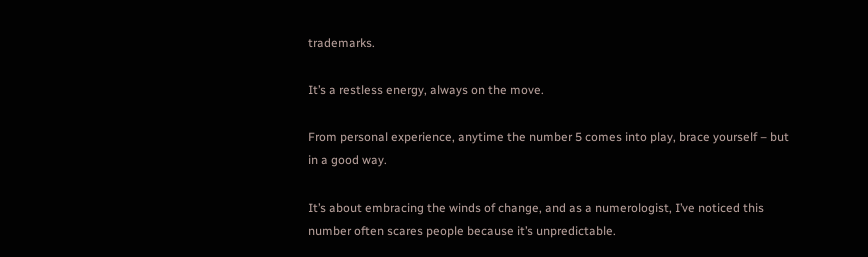trademarks.

It’s a restless energy, always on the move.

From personal experience, anytime the number 5 comes into play, brace yourself – but in a good way.

It’s about embracing the winds of change, and as a numerologist, I’ve noticed this number often scares people because it’s unpredictable.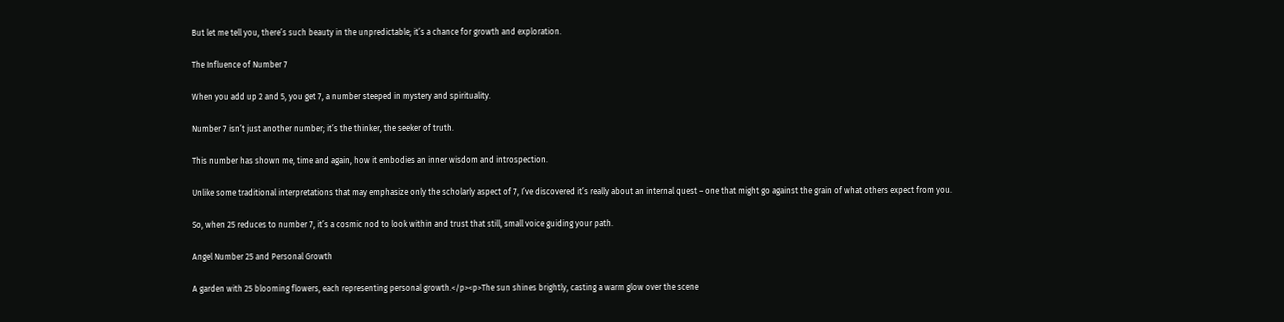But let me tell you, there’s such beauty in the unpredictable; it’s a chance for growth and exploration.

The Influence of Number 7

When you add up 2 and 5, you get 7, a number steeped in mystery and spirituality.

Number 7 isn’t just another number; it’s the thinker, the seeker of truth.

This number has shown me, time and again, how it embodies an inner wisdom and introspection.

Unlike some traditional interpretations that may emphasize only the scholarly aspect of 7, I’ve discovered it’s really about an internal quest – one that might go against the grain of what others expect from you.

So, when 25 reduces to number 7, it’s a cosmic nod to look within and trust that still, small voice guiding your path.

Angel Number 25 and Personal Growth

A garden with 25 blooming flowers, each representing personal growth.</p><p>The sun shines brightly, casting a warm glow over the scene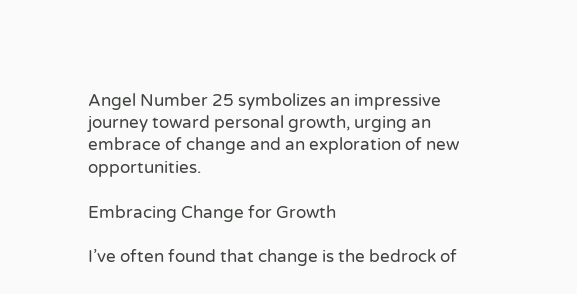Angel Number 25 symbolizes an impressive journey toward personal growth, urging an embrace of change and an exploration of new opportunities.

Embracing Change for Growth

I’ve often found that change is the bedrock of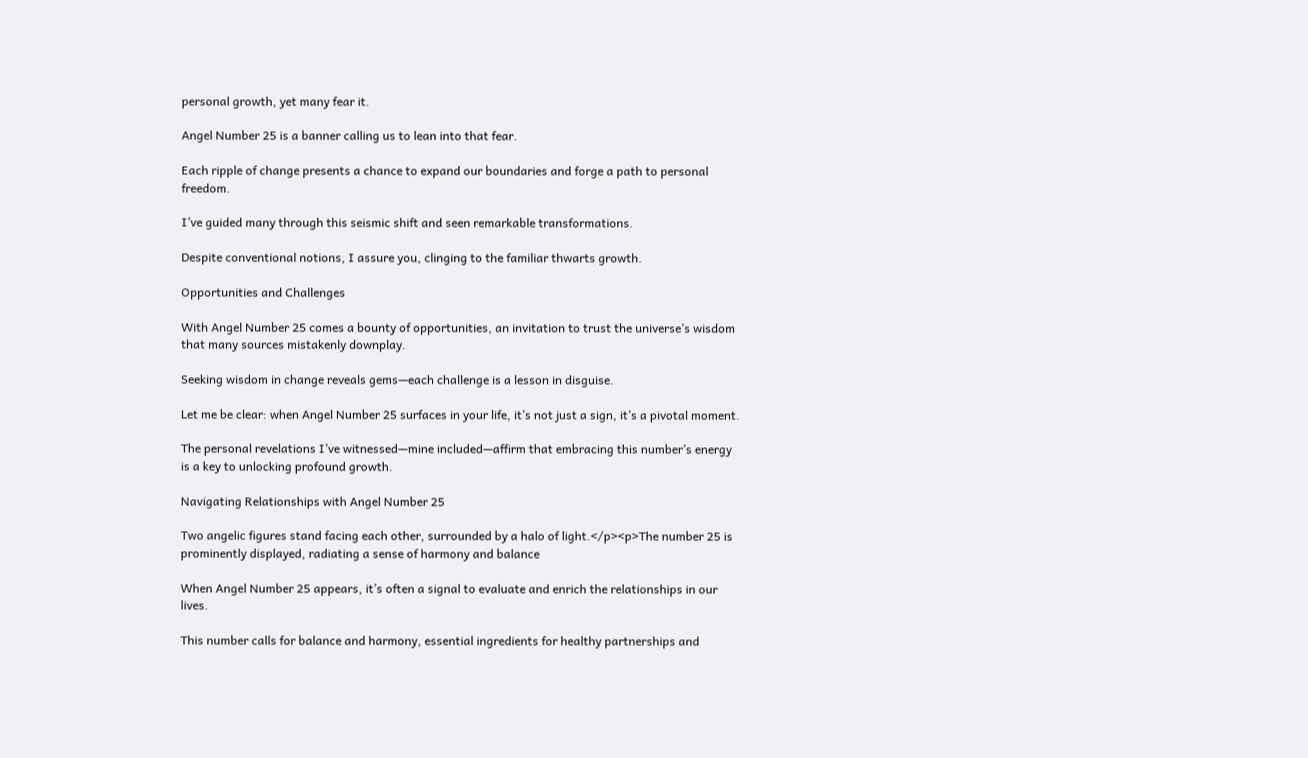personal growth, yet many fear it.

Angel Number 25 is a banner calling us to lean into that fear.

Each ripple of change presents a chance to expand our boundaries and forge a path to personal freedom.

I’ve guided many through this seismic shift and seen remarkable transformations.

Despite conventional notions, I assure you, clinging to the familiar thwarts growth.

Opportunities and Challenges

With Angel Number 25 comes a bounty of opportunities, an invitation to trust the universe’s wisdom that many sources mistakenly downplay.

Seeking wisdom in change reveals gems—each challenge is a lesson in disguise.

Let me be clear: when Angel Number 25 surfaces in your life, it’s not just a sign, it’s a pivotal moment.

The personal revelations I’ve witnessed—mine included—affirm that embracing this number’s energy is a key to unlocking profound growth.

Navigating Relationships with Angel Number 25

Two angelic figures stand facing each other, surrounded by a halo of light.</p><p>The number 25 is prominently displayed, radiating a sense of harmony and balance

When Angel Number 25 appears, it’s often a signal to evaluate and enrich the relationships in our lives.

This number calls for balance and harmony, essential ingredients for healthy partnerships and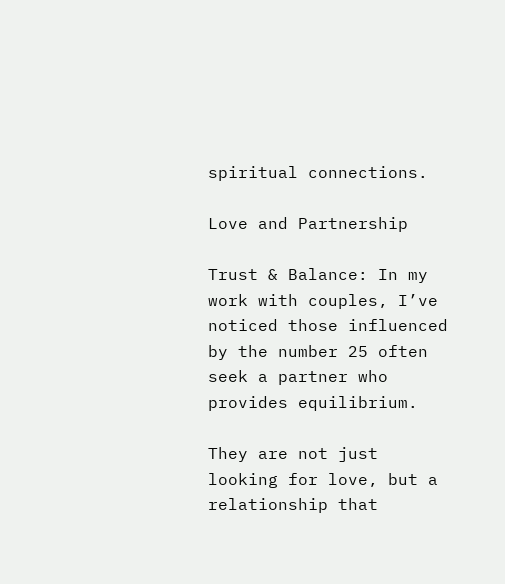spiritual connections.

Love and Partnership

Trust & Balance: In my work with couples, I’ve noticed those influenced by the number 25 often seek a partner who provides equilibrium.

They are not just looking for love, but a relationship that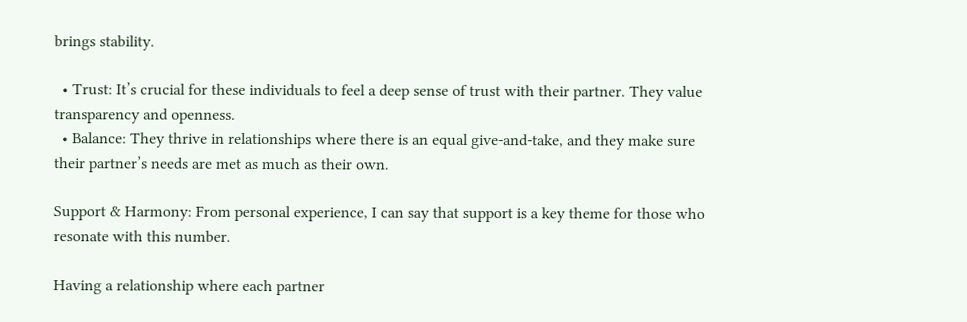brings stability.

  • Trust: It’s crucial for these individuals to feel a deep sense of trust with their partner. They value transparency and openness.
  • Balance: They thrive in relationships where there is an equal give-and-take, and they make sure their partner’s needs are met as much as their own.

Support & Harmony: From personal experience, I can say that support is a key theme for those who resonate with this number.

Having a relationship where each partner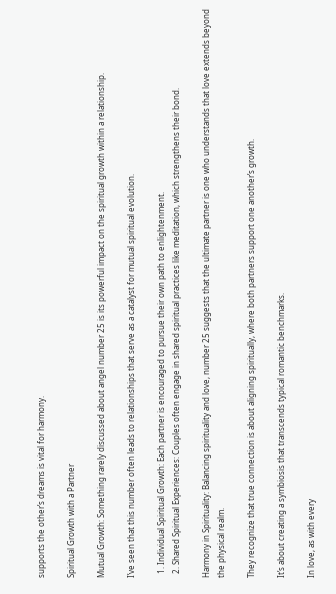supports the other’s dreams is vital for harmony.

Spiritual Growth with a Partner

Mutual Growth: Something rarely discussed about angel number 25 is its powerful impact on the spiritual growth within a relationship.

I’ve seen that this number often leads to relationships that serve as a catalyst for mutual spiritual evolution.

  1. Individual Spiritual Growth: Each partner is encouraged to pursue their own path to enlightenment.
  2. Shared Spiritual Experiences: Couples often engage in shared spiritual practices like meditation, which strengthens their bond.

Harmony in Spirituality: Balancing spirituality and love, number 25 suggests that the ultimate partner is one who understands that love extends beyond the physical realm.

They recognize that true connection is about aligning spiritually, where both partners support one another’s growth.

It’s about creating a symbiosis that transcends typical romantic benchmarks.

In love, as with every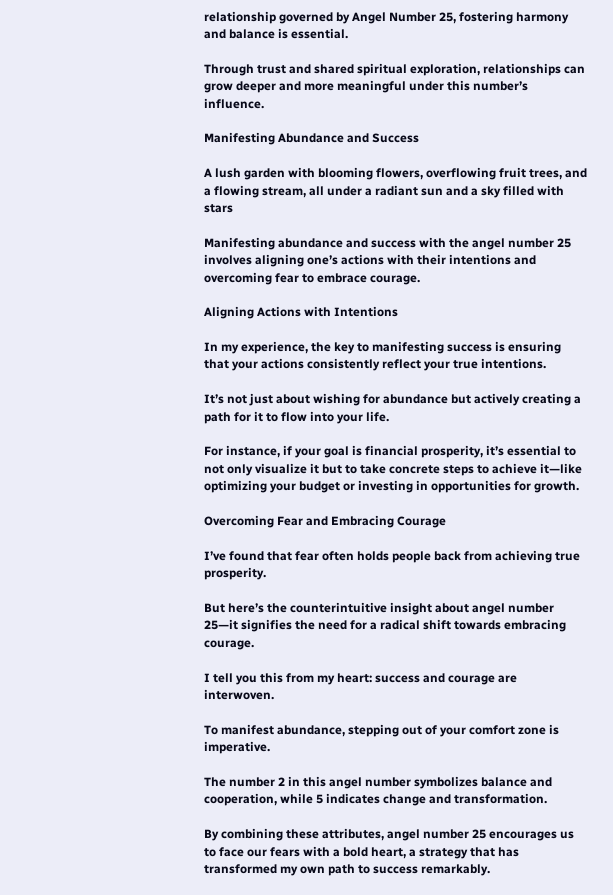relationship governed by Angel Number 25, fostering harmony and balance is essential.

Through trust and shared spiritual exploration, relationships can grow deeper and more meaningful under this number’s influence.

Manifesting Abundance and Success

A lush garden with blooming flowers, overflowing fruit trees, and a flowing stream, all under a radiant sun and a sky filled with stars

Manifesting abundance and success with the angel number 25 involves aligning one’s actions with their intentions and overcoming fear to embrace courage.

Aligning Actions with Intentions

In my experience, the key to manifesting success is ensuring that your actions consistently reflect your true intentions.

It’s not just about wishing for abundance but actively creating a path for it to flow into your life.

For instance, if your goal is financial prosperity, it’s essential to not only visualize it but to take concrete steps to achieve it—like optimizing your budget or investing in opportunities for growth.

Overcoming Fear and Embracing Courage

I’ve found that fear often holds people back from achieving true prosperity.

But here’s the counterintuitive insight about angel number 25—it signifies the need for a radical shift towards embracing courage.

I tell you this from my heart: success and courage are interwoven.

To manifest abundance, stepping out of your comfort zone is imperative.

The number 2 in this angel number symbolizes balance and cooperation, while 5 indicates change and transformation.

By combining these attributes, angel number 25 encourages us to face our fears with a bold heart, a strategy that has transformed my own path to success remarkably.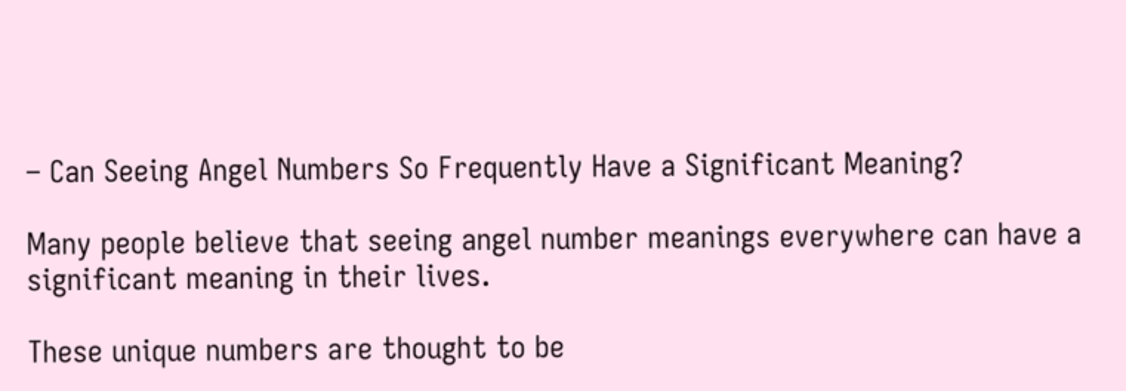– Can Seeing Angel Numbers So Frequently Have a Significant Meaning?

Many people believe that seeing angel number meanings everywhere can have a significant meaning in their lives.

These unique numbers are thought to be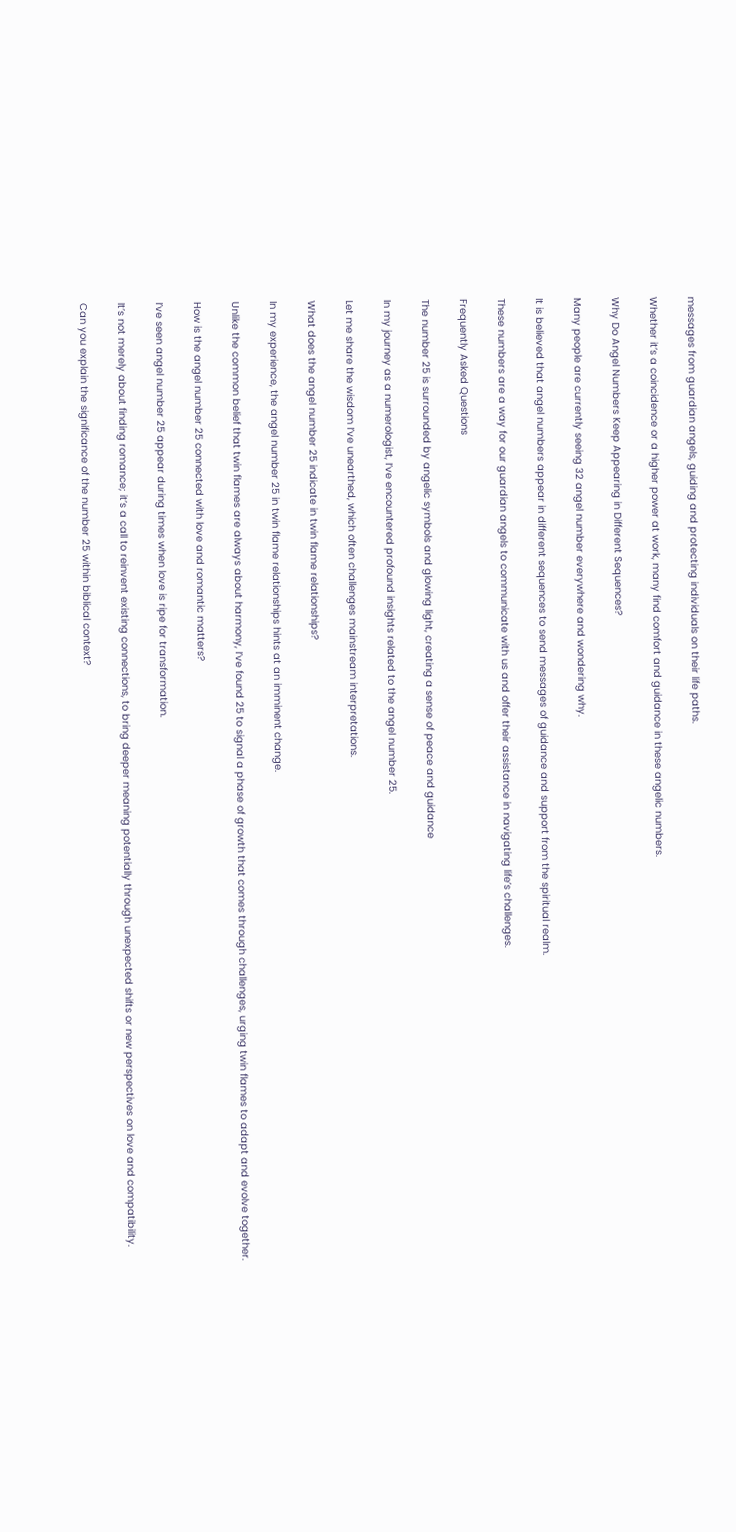messages from guardian angels, guiding and protecting individuals on their life paths.

Whether it’s a coincidence or a higher power at work, many find comfort and guidance in these angelic numbers.

Why Do Angel Numbers Keep Appearing in Different Sequences?

Many people are currently seeing 32 angel number everywhere and wondering why.

It is believed that angel numbers appear in different sequences to send messages of guidance and support from the spiritual realm.

These numbers are a way for our guardian angels to communicate with us and offer their assistance in navigating life’s challenges.

Frequently Asked Questions

The number 25 is surrounded by angelic symbols and glowing light, creating a sense of peace and guidance

In my journey as a numerologist, I’ve encountered profound insights related to the angel number 25.

Let me share the wisdom I’ve unearthed, which often challenges mainstream interpretations.

What does the angel number 25 indicate in twin flame relationships?

In my experience, the angel number 25 in twin flame relationships hints at an imminent change.

Unlike the common belief that twin flames are always about harmony, I’ve found 25 to signal a phase of growth that comes through challenges, urging twin flames to adapt and evolve together.

How is the angel number 25 connected with love and romantic matters?

I’ve seen angel number 25 appear during times when love is ripe for transformation.

It’s not merely about finding romance; it’s a call to reinvent existing connections, to bring deeper meaning potentially through unexpected shifts or new perspectives on love and compatibility.

Can you explain the significance of the number 25 within biblical context?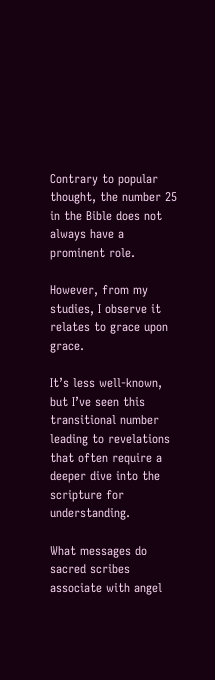Contrary to popular thought, the number 25 in the Bible does not always have a prominent role.

However, from my studies, I observe it relates to grace upon grace.

It’s less well-known, but I’ve seen this transitional number leading to revelations that often require a deeper dive into the scripture for understanding.

What messages do sacred scribes associate with angel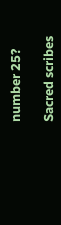number 25?

Sacred scribes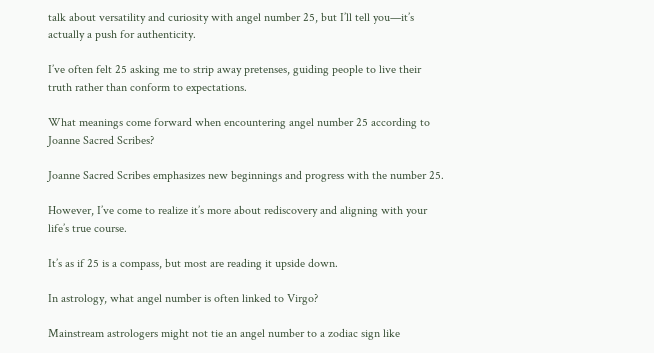talk about versatility and curiosity with angel number 25, but I’ll tell you—it’s actually a push for authenticity.

I’ve often felt 25 asking me to strip away pretenses, guiding people to live their truth rather than conform to expectations.

What meanings come forward when encountering angel number 25 according to Joanne Sacred Scribes?

Joanne Sacred Scribes emphasizes new beginnings and progress with the number 25.

However, I’ve come to realize it’s more about rediscovery and aligning with your life’s true course.

It’s as if 25 is a compass, but most are reading it upside down.

In astrology, what angel number is often linked to Virgo?

Mainstream astrologers might not tie an angel number to a zodiac sign like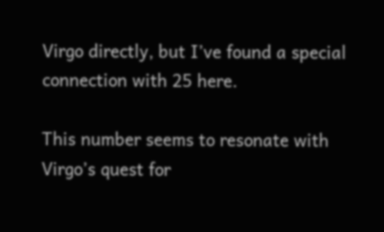Virgo directly, but I’ve found a special connection with 25 here.

This number seems to resonate with Virgo’s quest for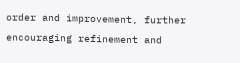order and improvement, further encouraging refinement and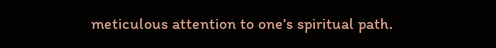meticulous attention to one’s spiritual path.